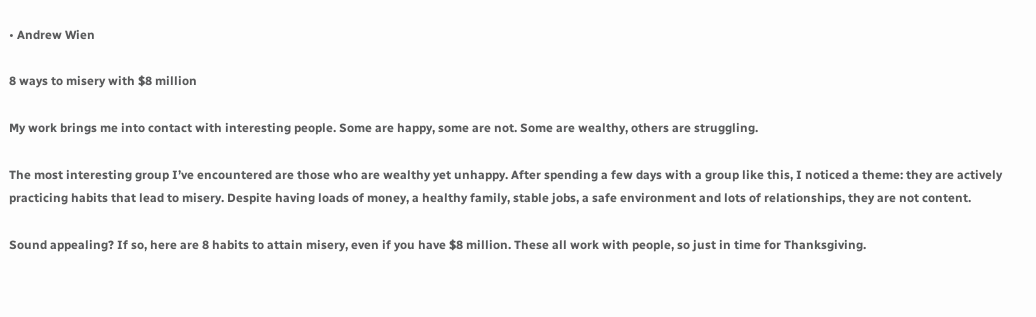• Andrew Wien

8 ways to misery with $8 million

My work brings me into contact with interesting people. Some are happy, some are not. Some are wealthy, others are struggling.

The most interesting group I’ve encountered are those who are wealthy yet unhappy. After spending a few days with a group like this, I noticed a theme: they are actively practicing habits that lead to misery. Despite having loads of money, a healthy family, stable jobs, a safe environment and lots of relationships, they are not content.

Sound appealing? If so, here are 8 habits to attain misery, even if you have $8 million. These all work with people, so just in time for Thanksgiving.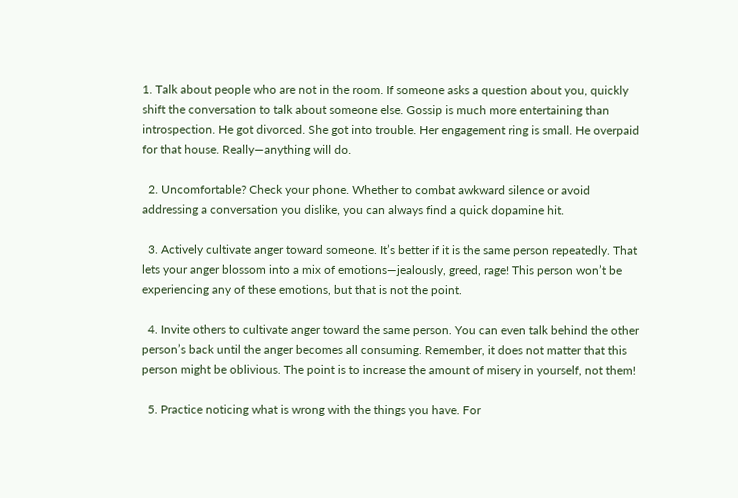1. Talk about people who are not in the room. If someone asks a question about you, quickly shift the conversation to talk about someone else. Gossip is much more entertaining than introspection. He got divorced. She got into trouble. Her engagement ring is small. He overpaid for that house. Really—anything will do.

  2. Uncomfortable? Check your phone. Whether to combat awkward silence or avoid addressing a conversation you dislike, you can always find a quick dopamine hit.

  3. Actively cultivate anger toward someone. It’s better if it is the same person repeatedly. That lets your anger blossom into a mix of emotions—jealously, greed, rage! This person won’t be experiencing any of these emotions, but that is not the point.

  4. Invite others to cultivate anger toward the same person. You can even talk behind the other person’s back until the anger becomes all consuming. Remember, it does not matter that this person might be oblivious. The point is to increase the amount of misery in yourself, not them!

  5. Practice noticing what is wrong with the things you have. For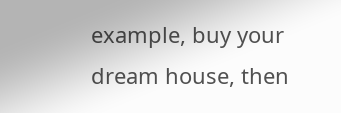example, buy your dream house, then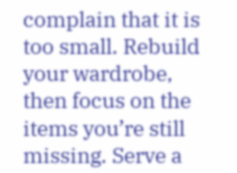complain that it is too small. Rebuild your wardrobe, then focus on the items you’re still missing. Serve a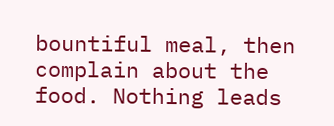bountiful meal, then complain about the food. Nothing leads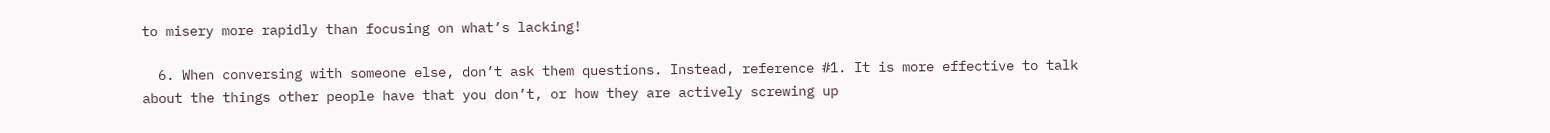to misery more rapidly than focusing on what’s lacking!

  6. When conversing with someone else, don’t ask them questions. Instead, reference #1. It is more effective to talk about the things other people have that you don’t, or how they are actively screwing up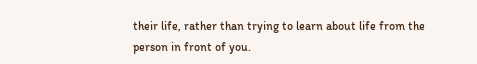their life, rather than trying to learn about life from the person in front of you.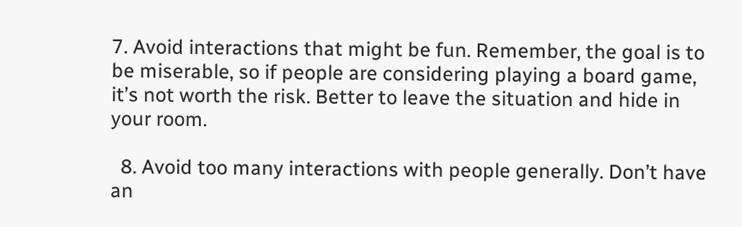7. Avoid interactions that might be fun. Remember, the goal is to be miserable, so if people are considering playing a board game, it’s not worth the risk. Better to leave the situation and hide in your room.

  8. Avoid too many interactions with people generally. Don’t have an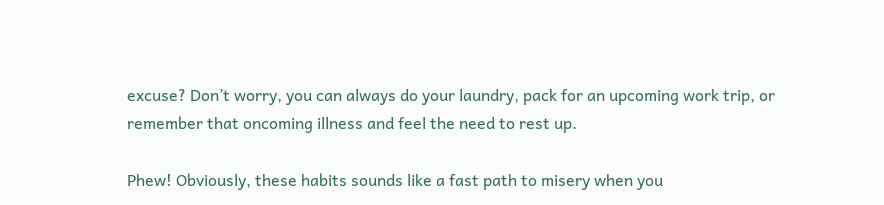excuse? Don’t worry, you can always do your laundry, pack for an upcoming work trip, or remember that oncoming illness and feel the need to rest up.

Phew! Obviously, these habits sounds like a fast path to misery when you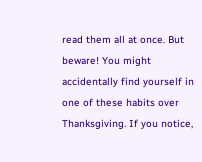read them all at once. But beware! You might accidentally find yourself in one of these habits over Thanksgiving. If you notice,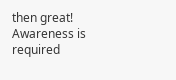then great! Awareness is required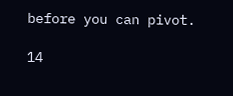before you can pivot.

14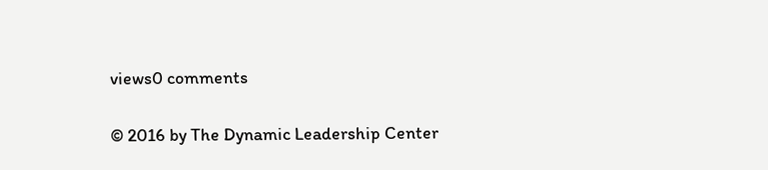views0 comments

© 2016 by The Dynamic Leadership Center